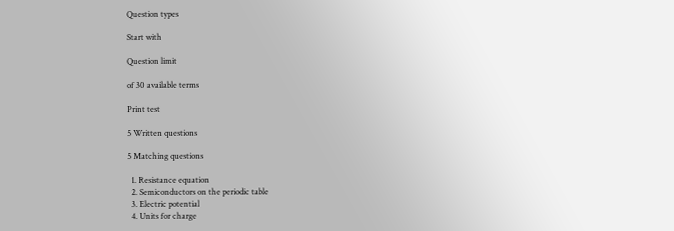Question types

Start with

Question limit

of 30 available terms

Print test

5 Written questions

5 Matching questions

  1. Resistance equation
  2. Semiconductors on the periodic table
  3. Electric potential
  4. Units for charge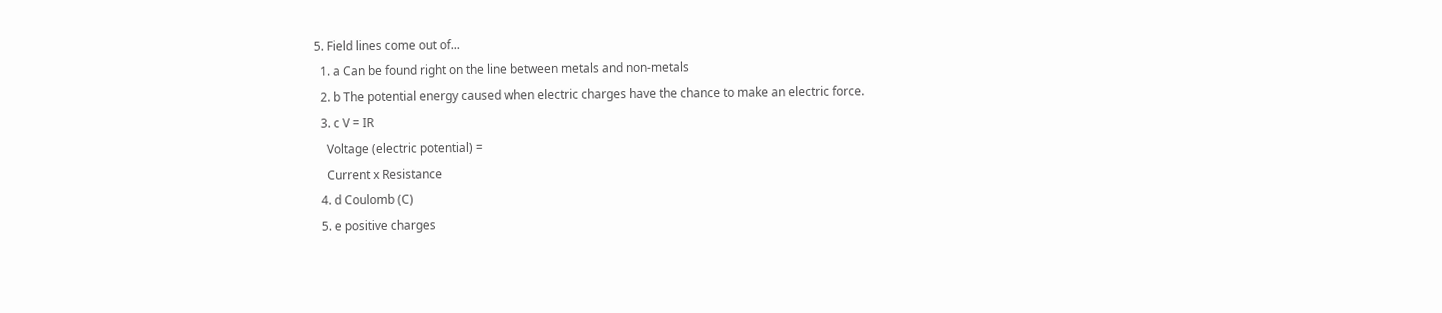5. Field lines come out of...
  1. a Can be found right on the line between metals and non-metals
  2. b The potential energy caused when electric charges have the chance to make an electric force.
  3. c V = IR
    Voltage (electric potential) =
    Current x Resistance
  4. d Coulomb (C)
  5. e positive charges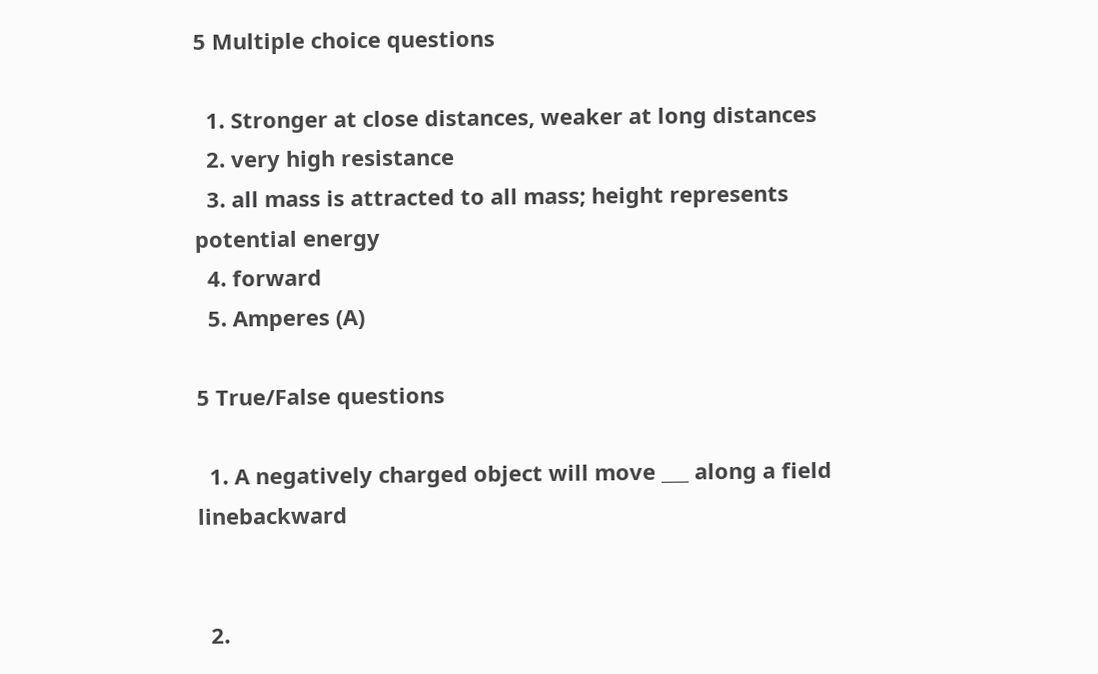5 Multiple choice questions

  1. Stronger at close distances, weaker at long distances
  2. very high resistance
  3. all mass is attracted to all mass; height represents potential energy
  4. forward
  5. Amperes (A)

5 True/False questions

  1. A negatively charged object will move ___ along a field linebackward


  2.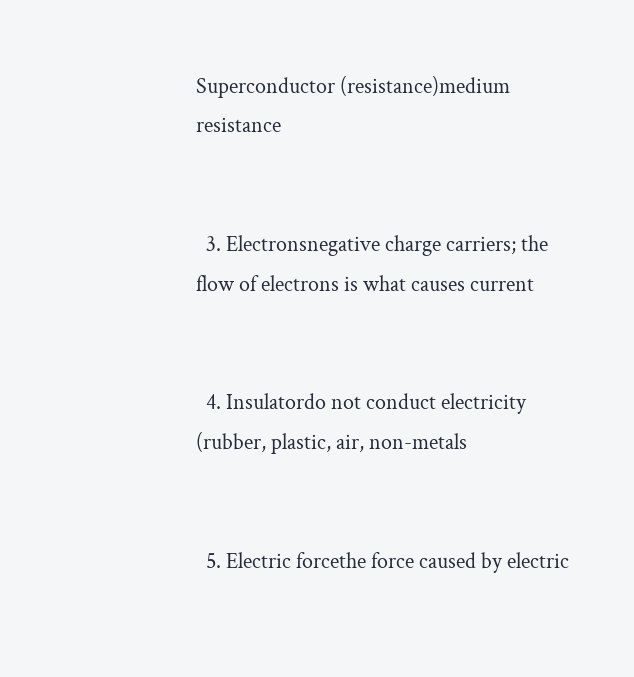Superconductor (resistance)medium resistance


  3. Electronsnegative charge carriers; the flow of electrons is what causes current


  4. Insulatordo not conduct electricity (rubber, plastic, air, non-metals


  5. Electric forcethe force caused by electric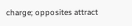charge; opposites attract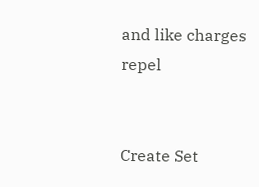and like charges repel


Create Set